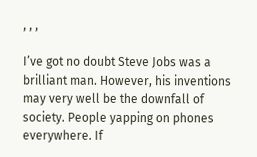, , ,

I’ve got no doubt Steve Jobs was a brilliant man. However, his inventions may very well be the downfall of society. People yapping on phones everywhere. If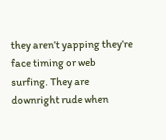they aren’t yapping they’re face timing or web surfing. They are downright rude when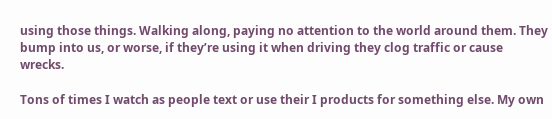using those things. Walking along, paying no attention to the world around them. They bump into us, or worse, if they’re using it when driving they clog traffic or cause wrecks.

Tons of times I watch as people text or use their I products for something else. My own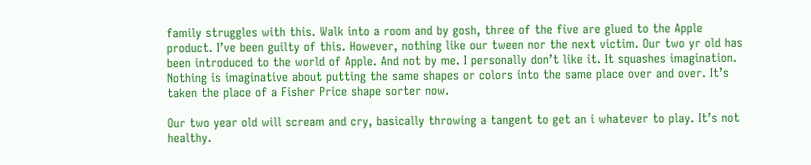family struggles with this. Walk into a room and by gosh, three of the five are glued to the Apple product. I’ve been guilty of this. However, nothing like our tween nor the next victim. Our two yr old has been introduced to the world of Apple. And not by me. I personally don’t like it. It squashes imagination. Nothing is imaginative about putting the same shapes or colors into the same place over and over. It’s taken the place of a Fisher Price shape sorter now.

Our two year old will scream and cry, basically throwing a tangent to get an i whatever to play. It’s not healthy.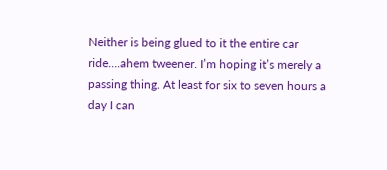Neither is being glued to it the entire car ride….ahem tweener. I’m hoping it’s merely a passing thing. At least for six to seven hours a day I can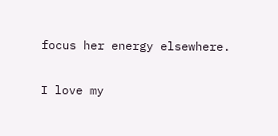focus her energy elsewhere.

I love my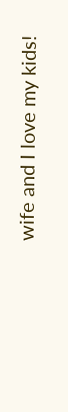wife and I love my kids!